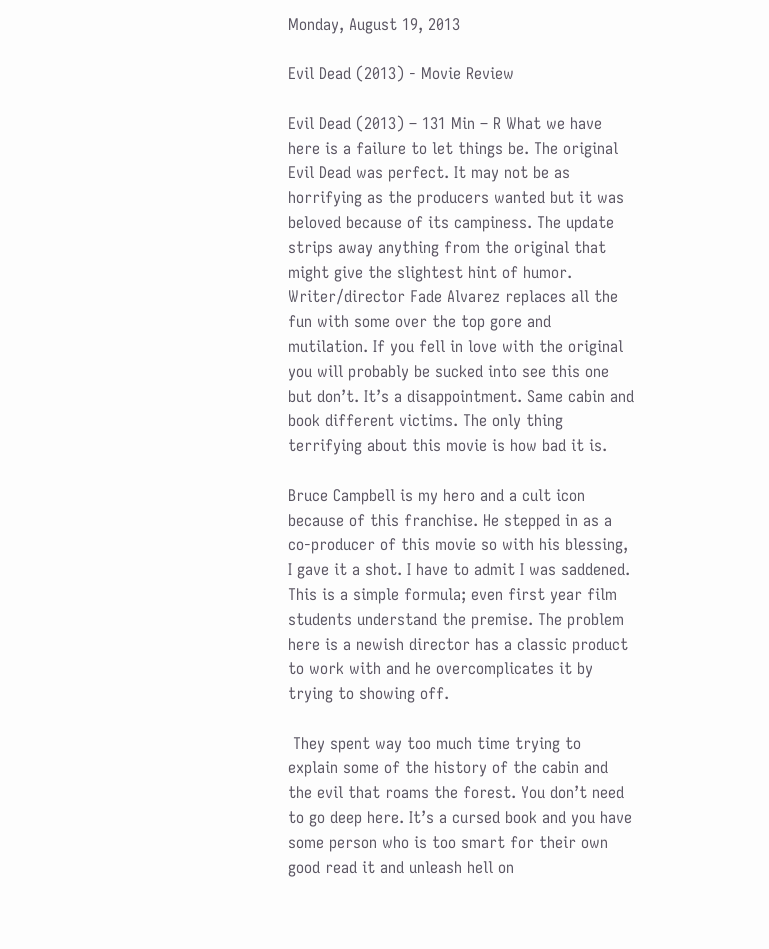Monday, August 19, 2013

Evil Dead (2013) - Movie Review

Evil Dead (2013) – 131 Min – R What we have here is a failure to let things be. The original Evil Dead was perfect. It may not be as horrifying as the producers wanted but it was beloved because of its campiness. The update strips away anything from the original that might give the slightest hint of humor. Writer/director Fade Alvarez replaces all the fun with some over the top gore and mutilation. If you fell in love with the original you will probably be sucked into see this one but don’t. It’s a disappointment. Same cabin and book different victims. The only thing terrifying about this movie is how bad it is.

Bruce Campbell is my hero and a cult icon because of this franchise. He stepped in as a co-producer of this movie so with his blessing, I gave it a shot. I have to admit I was saddened. This is a simple formula; even first year film students understand the premise. The problem here is a newish director has a classic product to work with and he overcomplicates it by trying to showing off.

 They spent way too much time trying to explain some of the history of the cabin and the evil that roams the forest. You don’t need to go deep here. It’s a cursed book and you have some person who is too smart for their own good read it and unleash hell on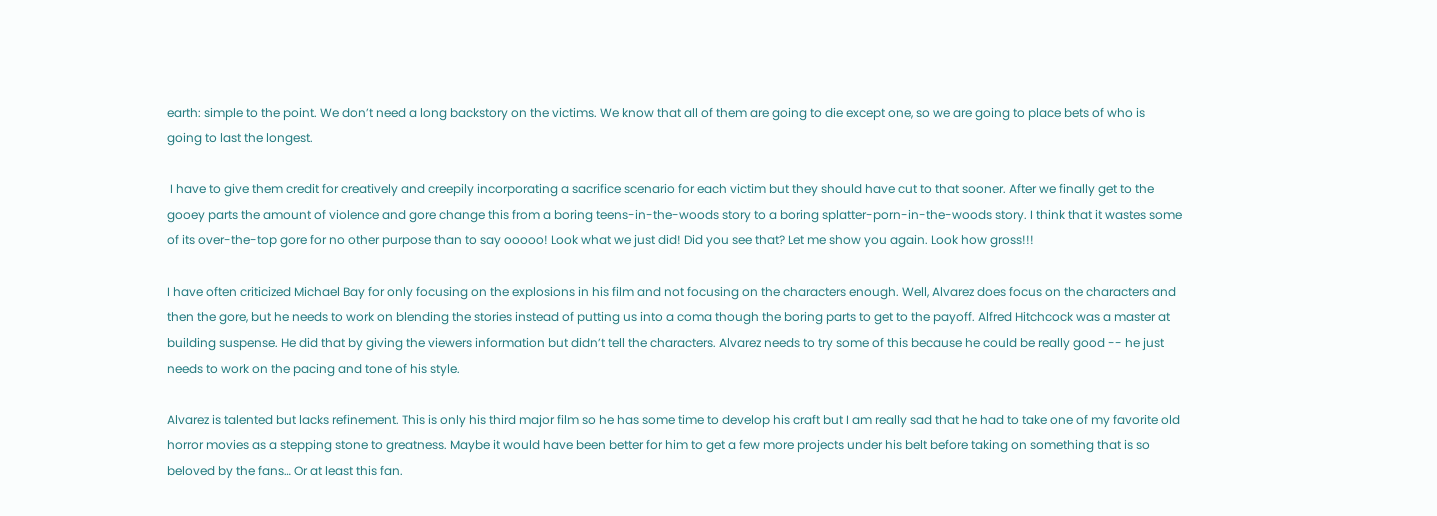earth: simple to the point. We don’t need a long backstory on the victims. We know that all of them are going to die except one, so we are going to place bets of who is going to last the longest.

 I have to give them credit for creatively and creepily incorporating a sacrifice scenario for each victim but they should have cut to that sooner. After we finally get to the gooey parts the amount of violence and gore change this from a boring teens-in-the-woods story to a boring splatter-porn-in-the-woods story. I think that it wastes some of its over-the-top gore for no other purpose than to say ooooo! Look what we just did! Did you see that? Let me show you again. Look how gross!!!

I have often criticized Michael Bay for only focusing on the explosions in his film and not focusing on the characters enough. Well, Alvarez does focus on the characters and then the gore, but he needs to work on blending the stories instead of putting us into a coma though the boring parts to get to the payoff. Alfred Hitchcock was a master at building suspense. He did that by giving the viewers information but didn’t tell the characters. Alvarez needs to try some of this because he could be really good -- he just needs to work on the pacing and tone of his style.

Alvarez is talented but lacks refinement. This is only his third major film so he has some time to develop his craft but I am really sad that he had to take one of my favorite old horror movies as a stepping stone to greatness. Maybe it would have been better for him to get a few more projects under his belt before taking on something that is so beloved by the fans… Or at least this fan.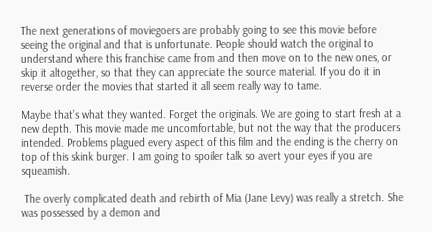The next generations of moviegoers are probably going to see this movie before seeing the original and that is unfortunate. People should watch the original to understand where this franchise came from and then move on to the new ones, or skip it altogether, so that they can appreciate the source material. If you do it in reverse order the movies that started it all seem really way to tame.

Maybe that’s what they wanted. Forget the originals. We are going to start fresh at a new depth. This movie made me uncomfortable, but not the way that the producers intended. Problems plagued every aspect of this film and the ending is the cherry on top of this skink burger. I am going to spoiler talk so avert your eyes if you are squeamish.

 The overly complicated death and rebirth of Mia (Jane Levy) was really a stretch. She was possessed by a demon and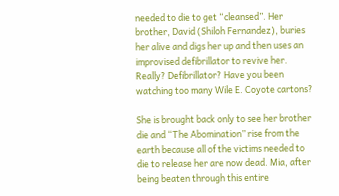needed to die to get “cleansed”. Her brother, David (Shiloh Fernandez), buries her alive and digs her up and then uses an improvised defibrillator to revive her. Really? Defibrillator? Have you been watching too many Wile E. Coyote cartons?

She is brought back only to see her brother die and “The Abomination” rise from the earth because all of the victims needed to die to release her are now dead. Mia, after being beaten through this entire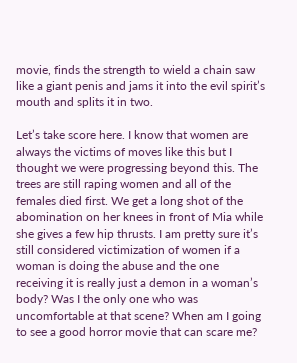movie, finds the strength to wield a chain saw like a giant penis and jams it into the evil spirit’s mouth and splits it in two.

Let’s take score here. I know that women are always the victims of moves like this but I thought we were progressing beyond this. The trees are still raping women and all of the females died first. We get a long shot of the abomination on her knees in front of Mia while she gives a few hip thrusts. I am pretty sure it’s still considered victimization of women if a woman is doing the abuse and the one receiving it is really just a demon in a woman’s body? Was I the only one who was uncomfortable at that scene? When am I going to see a good horror movie that can scare me?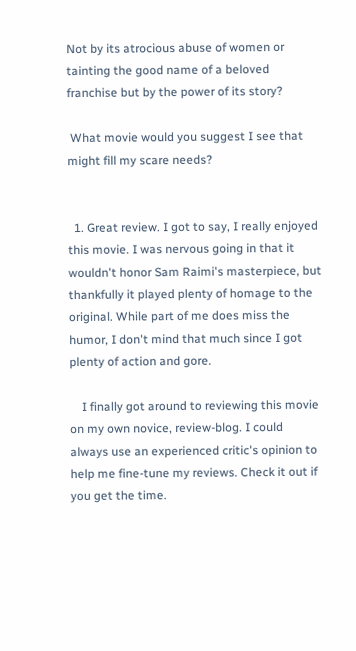Not by its atrocious abuse of women or tainting the good name of a beloved franchise but by the power of its story?

 What movie would you suggest I see that might fill my scare needs?


  1. Great review. I got to say, I really enjoyed this movie. I was nervous going in that it wouldn't honor Sam Raimi's masterpiece, but thankfully it played plenty of homage to the original. While part of me does miss the humor, I don't mind that much since I got plenty of action and gore.

    I finally got around to reviewing this movie on my own novice, review-blog. I could always use an experienced critic's opinion to help me fine-tune my reviews. Check it out if you get the time.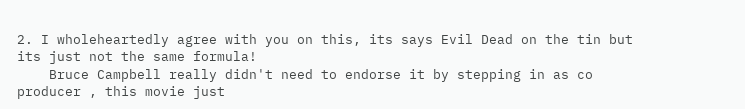2. I wholeheartedly agree with you on this, its says Evil Dead on the tin but its just not the same formula!
    Bruce Campbell really didn't need to endorse it by stepping in as co producer , this movie just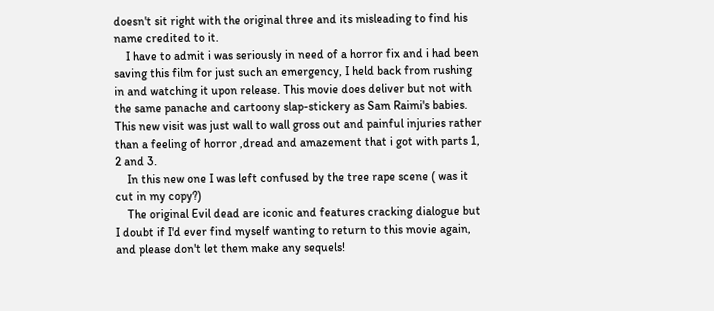doesn't sit right with the original three and its misleading to find his name credited to it.
    I have to admit i was seriously in need of a horror fix and i had been saving this film for just such an emergency, I held back from rushing in and watching it upon release. This movie does deliver but not with the same panache and cartoony slap-stickery as Sam Raimi's babies. This new visit was just wall to wall gross out and painful injuries rather than a feeling of horror ,dread and amazement that i got with parts 1, 2 and 3.
    In this new one I was left confused by the tree rape scene ( was it cut in my copy?)
    The original Evil dead are iconic and features cracking dialogue but I doubt if I'd ever find myself wanting to return to this movie again, and please don't let them make any sequels!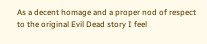As a decent homage and a proper nod of respect to the original Evil Dead story I feel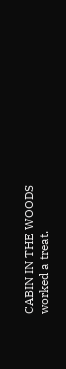CABIN IN THE WOODS worked a treat.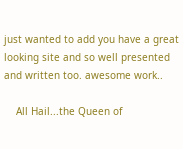just wanted to add you have a great looking site and so well presented and written too. awesome work..

    All Hail...the Queen of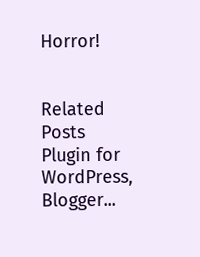Horror!


Related Posts Plugin for WordPress, Blogger...